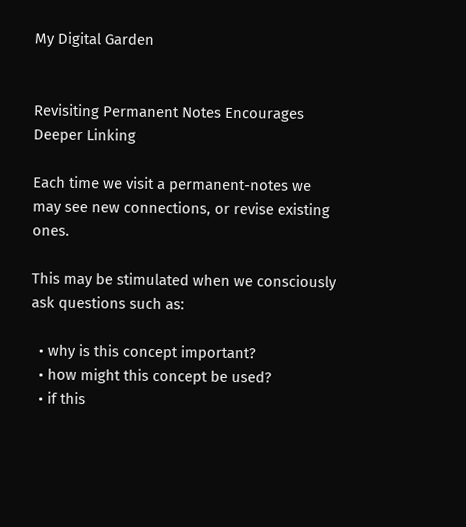My Digital Garden


Revisiting Permanent Notes Encourages Deeper Linking

Each time we visit a permanent-notes we may see new connections, or revise existing ones.

This may be stimulated when we consciously ask questions such as:

  • why is this concept important?
  • how might this concept be used?
  • if this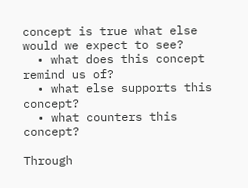concept is true what else would we expect to see?
  • what does this concept remind us of?
  • what else supports this concept?
  • what counters this concept?

Through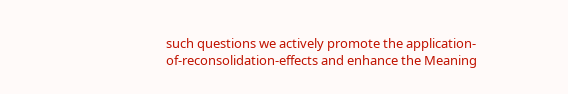such questions we actively promote the application-of-reconsolidation-effects and enhance the Meaning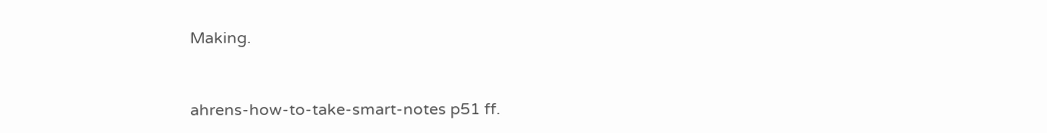Making.


ahrens-how-to-take-smart-notes p51 ff.